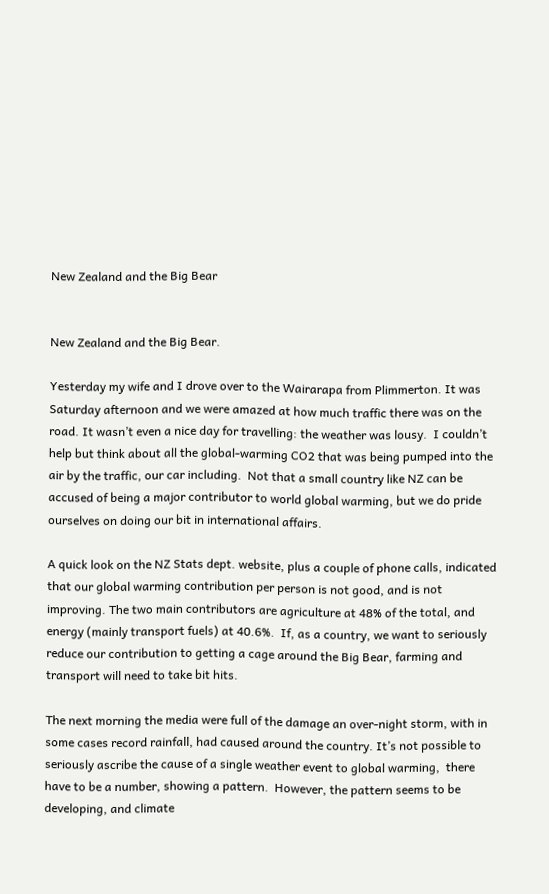New Zealand and the Big Bear


New Zealand and the Big Bear.

Yesterday my wife and I drove over to the Wairarapa from Plimmerton. It was Saturday afternoon and we were amazed at how much traffic there was on the road. It wasn’t even a nice day for travelling: the weather was lousy.  I couldn’t help but think about all the global-warming CO2 that was being pumped into the air by the traffic, our car including.  Not that a small country like NZ can be accused of being a major contributor to world global warming, but we do pride ourselves on doing our bit in international affairs.

A quick look on the NZ Stats dept. website, plus a couple of phone calls, indicated that our global warming contribution per person is not good, and is not improving. The two main contributors are agriculture at 48% of the total, and energy (mainly transport fuels) at 40.6%.  If, as a country, we want to seriously reduce our contribution to getting a cage around the Big Bear, farming and transport will need to take bit hits.

The next morning the media were full of the damage an over-night storm, with in some cases record rainfall, had caused around the country. It’s not possible to seriously ascribe the cause of a single weather event to global warming,  there have to be a number, showing a pattern.  However, the pattern seems to be developing, and climate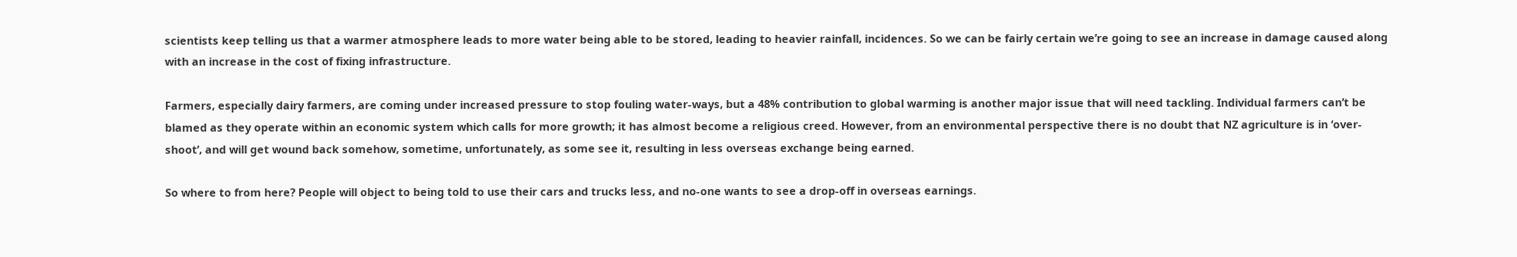scientists keep telling us that a warmer atmosphere leads to more water being able to be stored, leading to heavier rainfall, incidences. So we can be fairly certain we’re going to see an increase in damage caused along with an increase in the cost of fixing infrastructure.

Farmers, especially dairy farmers, are coming under increased pressure to stop fouling water-ways, but a 48% contribution to global warming is another major issue that will need tackling. Individual farmers can’t be blamed as they operate within an economic system which calls for more growth; it has almost become a religious creed. However, from an environmental perspective there is no doubt that NZ agriculture is in ‘over-shoot’, and will get wound back somehow, sometime, unfortunately, as some see it, resulting in less overseas exchange being earned.

So where to from here? People will object to being told to use their cars and trucks less, and no-one wants to see a drop-off in overseas earnings.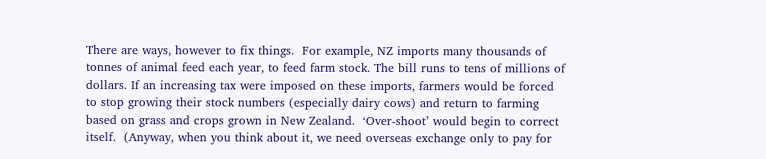There are ways, however to fix things.  For example, NZ imports many thousands of tonnes of animal feed each year, to feed farm stock. The bill runs to tens of millions of dollars. If an increasing tax were imposed on these imports, farmers would be forced to stop growing their stock numbers (especially dairy cows) and return to farming based on grass and crops grown in New Zealand.  ‘Over-shoot’ would begin to correct itself.  (Anyway, when you think about it, we need overseas exchange only to pay for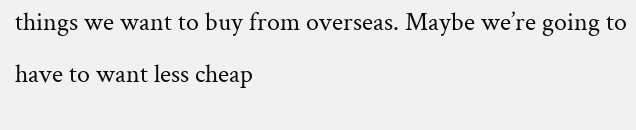things we want to buy from overseas. Maybe we’re going to have to want less cheap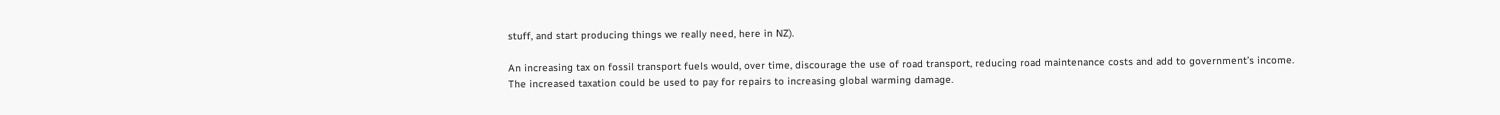stuff, and start producing things we really need, here in NZ).

An increasing tax on fossil transport fuels would, over time, discourage the use of road transport, reducing road maintenance costs and add to government’s income. The increased taxation could be used to pay for repairs to increasing global warming damage.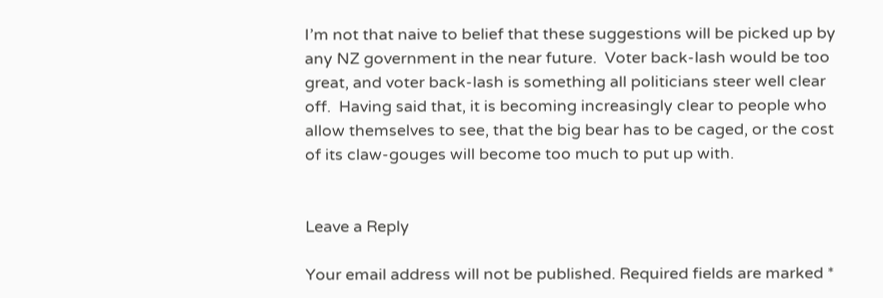I’m not that naive to belief that these suggestions will be picked up by any NZ government in the near future.  Voter back-lash would be too great, and voter back-lash is something all politicians steer well clear off.  Having said that, it is becoming increasingly clear to people who allow themselves to see, that the big bear has to be caged, or the cost of its claw-gouges will become too much to put up with.


Leave a Reply

Your email address will not be published. Required fields are marked *